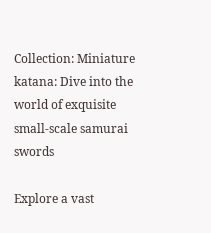Collection: Miniature katana: Dive into the world of exquisite small-scale samurai swords

Explore a vast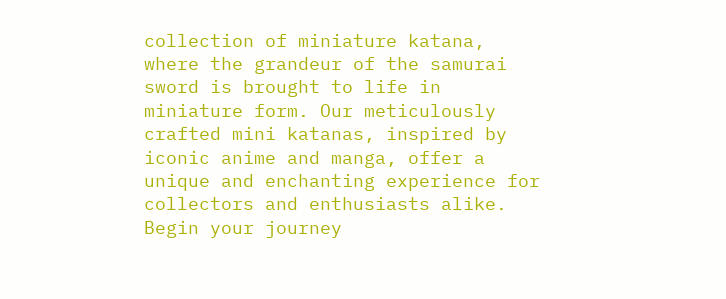collection of miniature katana, where the grandeur of the samurai sword is brought to life in miniature form. Our meticulously crafted mini katanas, inspired by iconic anime and manga, offer a unique and enchanting experience for collectors and enthusiasts alike. Begin your journey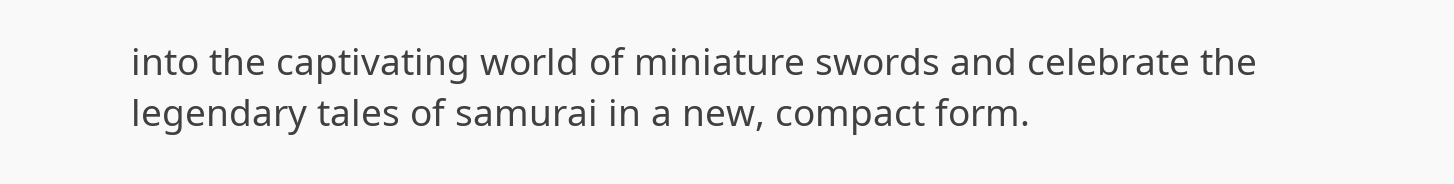into the captivating world of miniature swords and celebrate the legendary tales of samurai in a new, compact form.